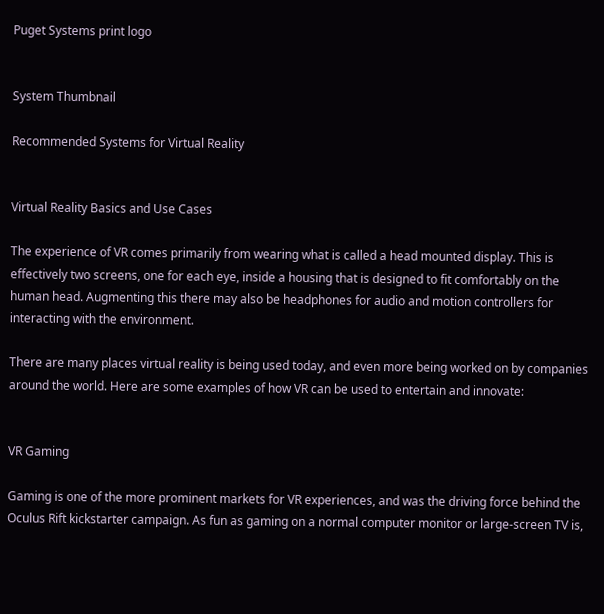Puget Systems print logo


System Thumbnail

Recommended Systems for Virtual Reality


Virtual Reality Basics and Use Cases

The experience of VR comes primarily from wearing what is called a head mounted display. This is effectively two screens, one for each eye, inside a housing that is designed to fit comfortably on the human head. Augmenting this there may also be headphones for audio and motion controllers for interacting with the environment.

There are many places virtual reality is being used today, and even more being worked on by companies around the world. Here are some examples of how VR can be used to entertain and innovate:


VR Gaming

Gaming is one of the more prominent markets for VR experiences, and was the driving force behind the Oculus Rift kickstarter campaign. As fun as gaming on a normal computer monitor or large-screen TV is,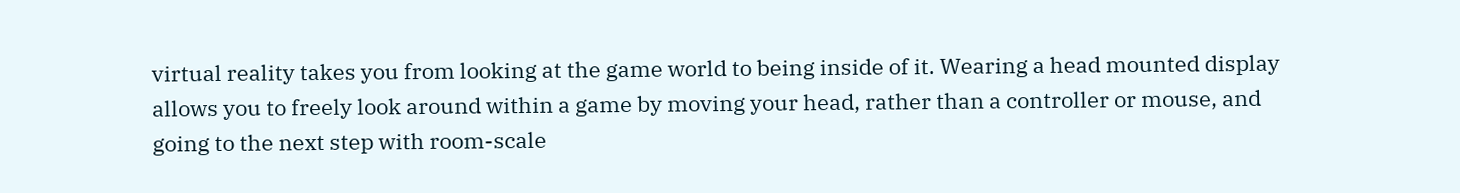virtual reality takes you from looking at the game world to being inside of it. Wearing a head mounted display allows you to freely look around within a game by moving your head, rather than a controller or mouse, and going to the next step with room-scale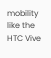mobility like the HTC Vive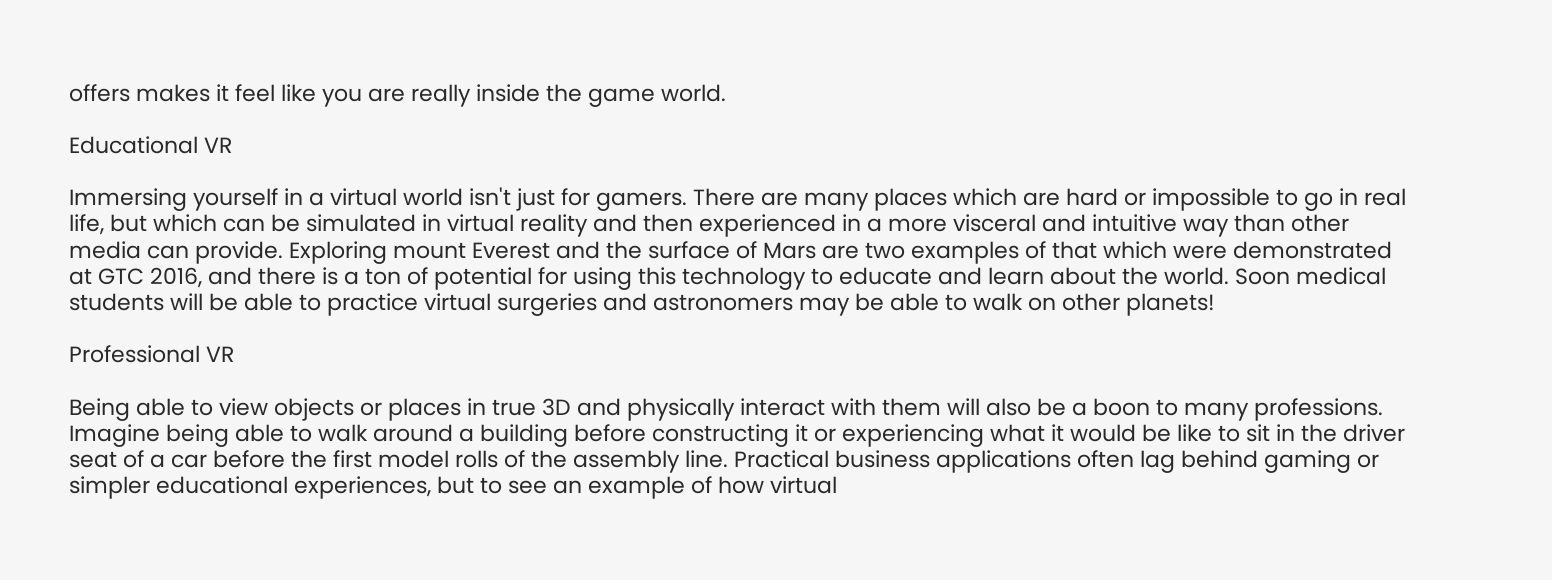offers makes it feel like you are really inside the game world.

Educational VR

Immersing yourself in a virtual world isn't just for gamers. There are many places which are hard or impossible to go in real life, but which can be simulated in virtual reality and then experienced in a more visceral and intuitive way than other media can provide. Exploring mount Everest and the surface of Mars are two examples of that which were demonstrated at GTC 2016, and there is a ton of potential for using this technology to educate and learn about the world. Soon medical students will be able to practice virtual surgeries and astronomers may be able to walk on other planets!

Professional VR

Being able to view objects or places in true 3D and physically interact with them will also be a boon to many professions. Imagine being able to walk around a building before constructing it or experiencing what it would be like to sit in the driver seat of a car before the first model rolls of the assembly line. Practical business applications often lag behind gaming or simpler educational experiences, but to see an example of how virtual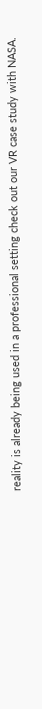reality is already being used in a professional setting check out our VR case study with NASA.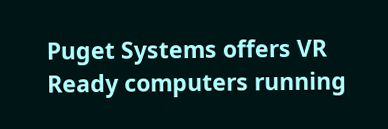Puget Systems offers VR Ready computers running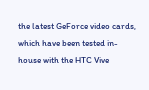the latest GeForce video cards, which have been tested in-house with the HTC Vive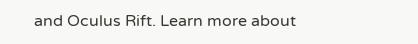and Oculus Rift. Learn more about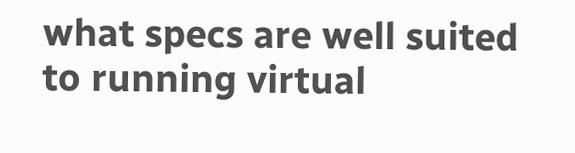what specs are well suited to running virtual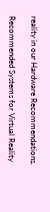reality in our Hardware Recommendations.

Recommended Systems for Virtual Reality